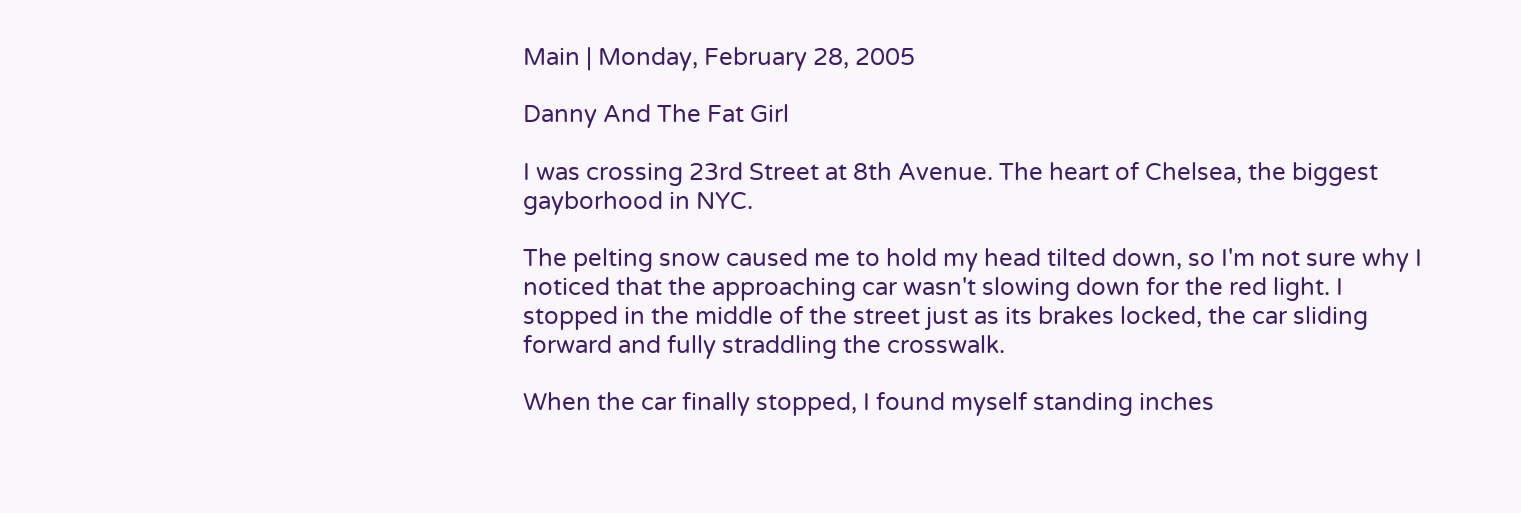Main | Monday, February 28, 2005

Danny And The Fat Girl

I was crossing 23rd Street at 8th Avenue. The heart of Chelsea, the biggest gayborhood in NYC.

The pelting snow caused me to hold my head tilted down, so I'm not sure why I noticed that the approaching car wasn't slowing down for the red light. I stopped in the middle of the street just as its brakes locked, the car sliding forward and fully straddling the crosswalk.

When the car finally stopped, I found myself standing inches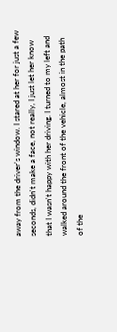away from the driver's window. I stared at her for just a few seconds, didn't make a face, not really, I just let her know that I wasn't happy with her driving. I turned to my left and walked around the front of the vehicle, almost in the path of the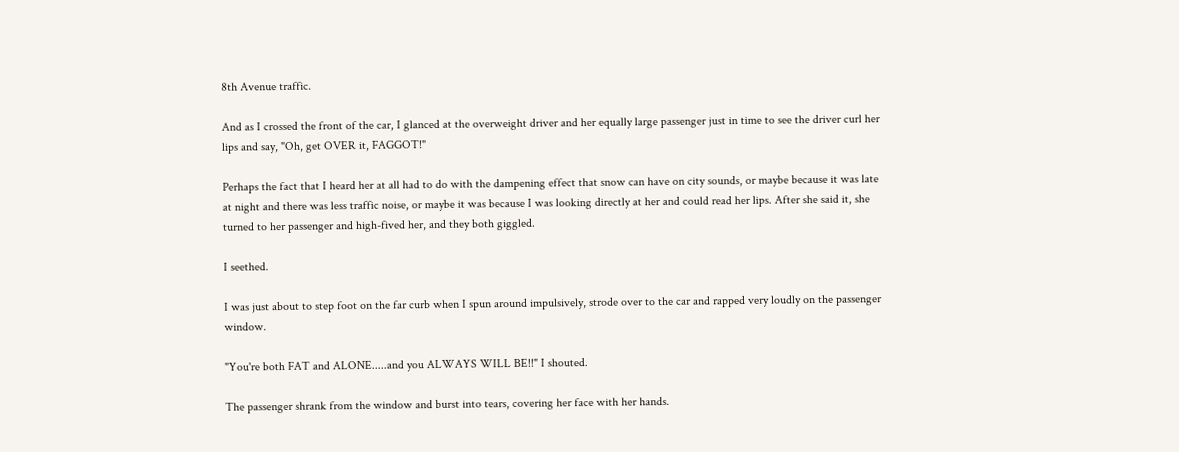8th Avenue traffic.

And as I crossed the front of the car, I glanced at the overweight driver and her equally large passenger just in time to see the driver curl her lips and say, "Oh, get OVER it, FAGGOT!"

Perhaps the fact that I heard her at all had to do with the dampening effect that snow can have on city sounds, or maybe because it was late at night and there was less traffic noise, or maybe it was because I was looking directly at her and could read her lips. After she said it, she turned to her passenger and high-fived her, and they both giggled.

I seethed.

I was just about to step foot on the far curb when I spun around impulsively, strode over to the car and rapped very loudly on the passenger window.

"You're both FAT and ALONE.....and you ALWAYS WILL BE!!" I shouted.

The passenger shrank from the window and burst into tears, covering her face with her hands.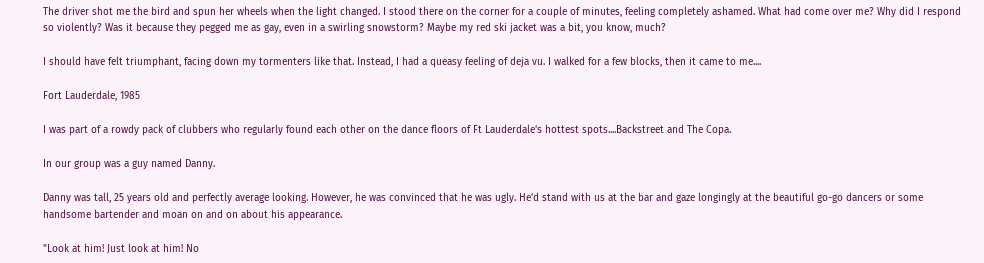The driver shot me the bird and spun her wheels when the light changed. I stood there on the corner for a couple of minutes, feeling completely ashamed. What had come over me? Why did I respond so violently? Was it because they pegged me as gay, even in a swirling snowstorm? Maybe my red ski jacket was a bit, you know, much?

I should have felt triumphant, facing down my tormenters like that. Instead, I had a queasy feeling of deja vu. I walked for a few blocks, then it came to me....

Fort Lauderdale, 1985

I was part of a rowdy pack of clubbers who regularly found each other on the dance floors of Ft Lauderdale's hottest spots....Backstreet and The Copa.

In our group was a guy named Danny.

Danny was tall, 25 years old and perfectly average looking. However, he was convinced that he was ugly. He'd stand with us at the bar and gaze longingly at the beautiful go-go dancers or some handsome bartender and moan on and on about his appearance.

"Look at him! Just look at him! No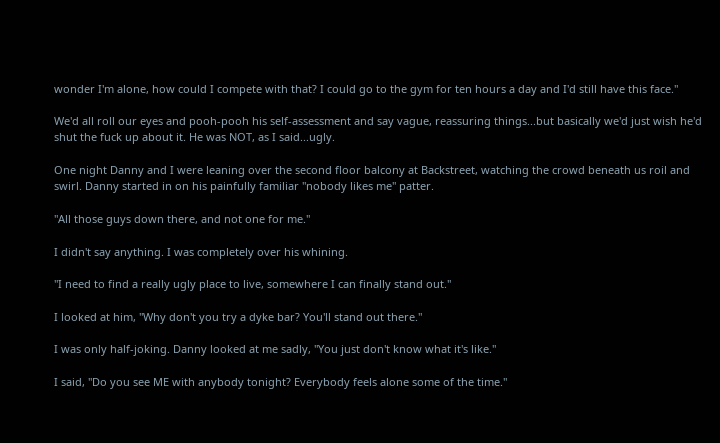wonder I'm alone, how could I compete with that? I could go to the gym for ten hours a day and I'd still have this face."

We'd all roll our eyes and pooh-pooh his self-assessment and say vague, reassuring things...but basically we'd just wish he'd shut the fuck up about it. He was NOT, as I said...ugly.

One night Danny and I were leaning over the second floor balcony at Backstreet, watching the crowd beneath us roil and swirl. Danny started in on his painfully familiar "nobody likes me" patter.

"All those guys down there, and not one for me."

I didn't say anything. I was completely over his whining.

"I need to find a really ugly place to live, somewhere I can finally stand out."

I looked at him, "Why don't you try a dyke bar? You'll stand out there."

I was only half-joking. Danny looked at me sadly, "You just don't know what it's like."

I said, "Do you see ME with anybody tonight? Everybody feels alone some of the time."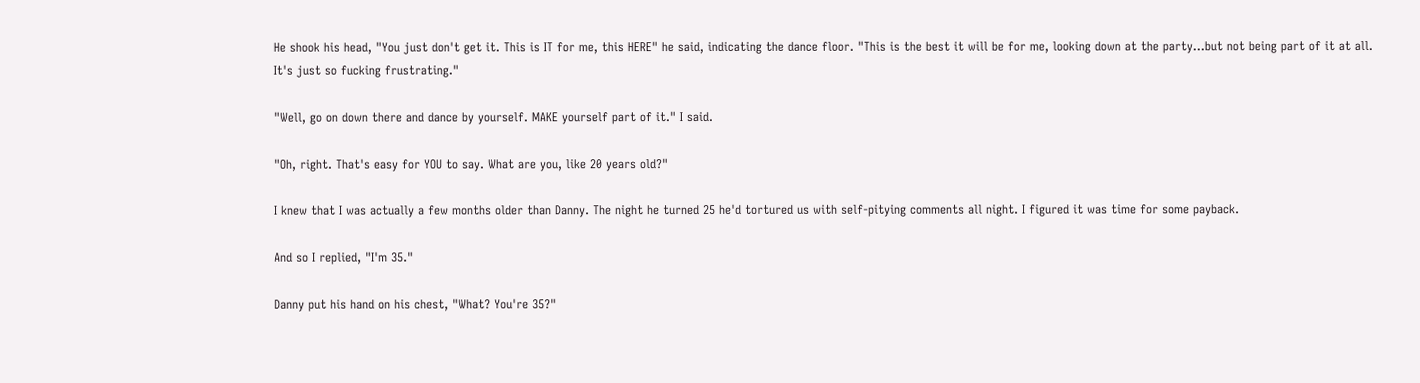He shook his head, "You just don't get it. This is IT for me, this HERE" he said, indicating the dance floor. "This is the best it will be for me, looking down at the party...but not being part of it at all. It's just so fucking frustrating."

"Well, go on down there and dance by yourself. MAKE yourself part of it." I said.

"Oh, right. That's easy for YOU to say. What are you, like 20 years old?"

I knew that I was actually a few months older than Danny. The night he turned 25 he'd tortured us with self-pitying comments all night. I figured it was time for some payback.

And so I replied, "I'm 35."

Danny put his hand on his chest, "What? You're 35?"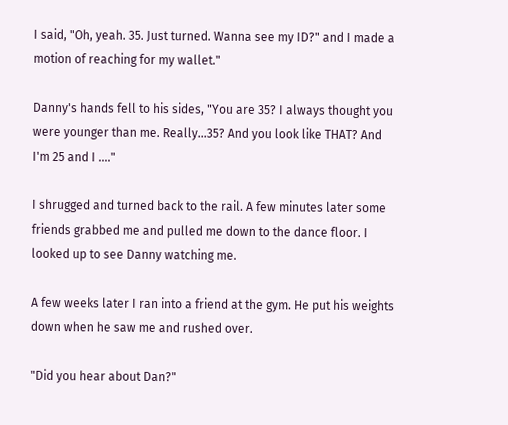I said, "Oh, yeah. 35. Just turned. Wanna see my ID?" and I made a motion of reaching for my wallet."

Danny's hands fell to his sides, "You are 35? I always thought you were younger than me. Really...35? And you look like THAT? And I'm 25 and I ...."

I shrugged and turned back to the rail. A few minutes later some friends grabbed me and pulled me down to the dance floor. I looked up to see Danny watching me.

A few weeks later I ran into a friend at the gym. He put his weights down when he saw me and rushed over.

"Did you hear about Dan?"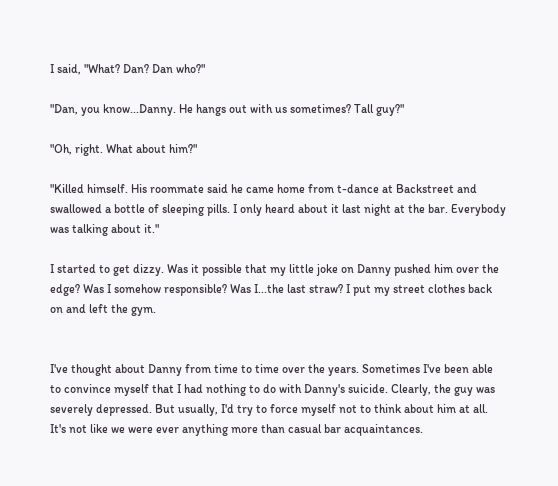I said, "What? Dan? Dan who?"

"Dan, you know...Danny. He hangs out with us sometimes? Tall guy?"

"Oh, right. What about him?"

"Killed himself. His roommate said he came home from t-dance at Backstreet and swallowed a bottle of sleeping pills. I only heard about it last night at the bar. Everybody was talking about it."

I started to get dizzy. Was it possible that my little joke on Danny pushed him over the edge? Was I somehow responsible? Was I...the last straw? I put my street clothes back on and left the gym.


I've thought about Danny from time to time over the years. Sometimes I've been able to convince myself that I had nothing to do with Danny's suicide. Clearly, the guy was severely depressed. But usually, I'd try to force myself not to think about him at all. It's not like we were ever anything more than casual bar acquaintances.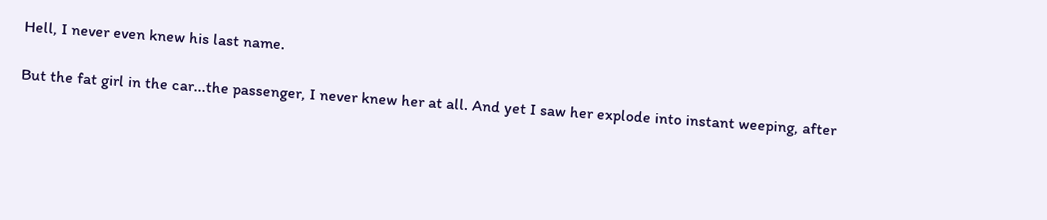Hell, I never even knew his last name.

But the fat girl in the car...the passenger, I never knew her at all. And yet I saw her explode into instant weeping, after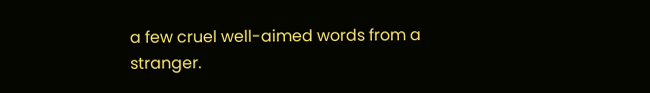a few cruel well-aimed words from a stranger.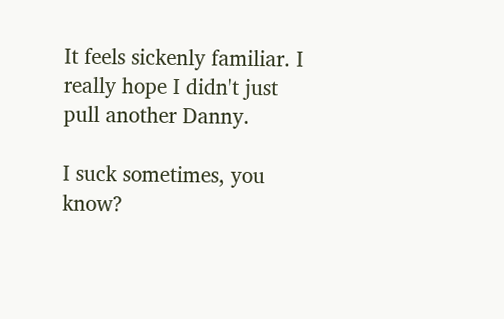It feels sickenly familiar. I really hope I didn't just pull another Danny.

I suck sometimes, you know?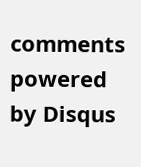comments powered by Disqus